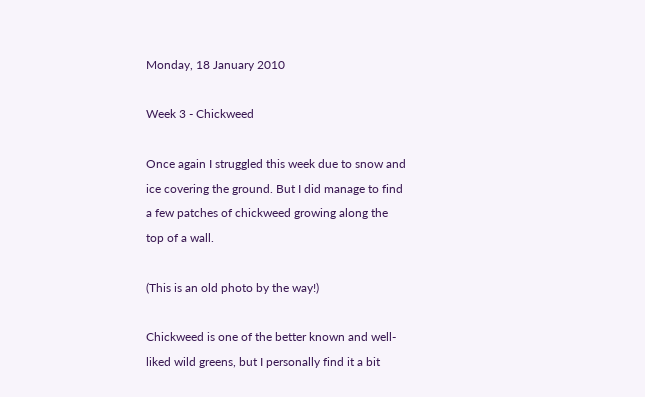Monday, 18 January 2010

Week 3 - Chickweed

Once again I struggled this week due to snow and ice covering the ground. But I did manage to find a few patches of chickweed growing along the top of a wall.

(This is an old photo by the way!)

Chickweed is one of the better known and well-liked wild greens, but I personally find it a bit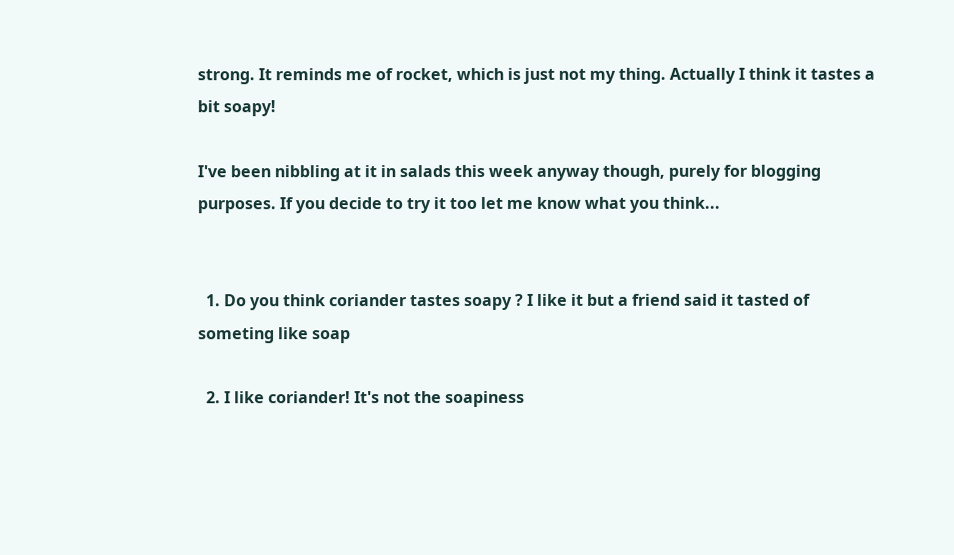strong. It reminds me of rocket, which is just not my thing. Actually I think it tastes a bit soapy!

I've been nibbling at it in salads this week anyway though, purely for blogging purposes. If you decide to try it too let me know what you think...


  1. Do you think coriander tastes soapy ? I like it but a friend said it tasted of someting like soap

  2. I like coriander! It's not the soapiness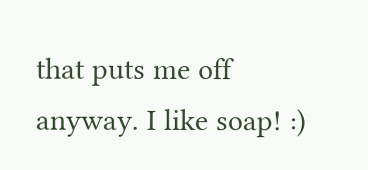that puts me off anyway. I like soap! :)